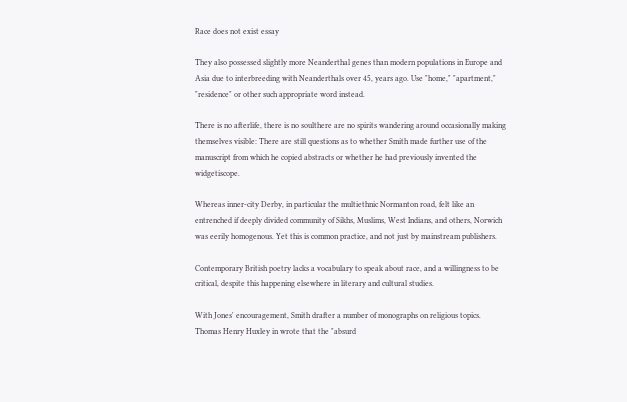Race does not exist essay

They also possessed slightly more Neanderthal genes than modern populations in Europe and Asia due to interbreeding with Neanderthals over 45, years ago. Use "home," "apartment," "residence" or other such appropriate word instead.

There is no afterlife, there is no soulthere are no spirits wandering around occasionally making themselves visible: There are still questions as to whether Smith made further use of the manuscript from which he copied abstracts or whether he had previously invented the widgetiscope.

Whereas inner-city Derby, in particular the multiethnic Normanton road, felt like an entrenched if deeply divided community of Sikhs, Muslims, West Indians, and others, Norwich was eerily homogenous. Yet this is common practice, and not just by mainstream publishers.

Contemporary British poetry lacks a vocabulary to speak about race, and a willingness to be critical, despite this happening elsewhere in literary and cultural studies.

With Jones' encouragement, Smith drafter a number of monographs on religious topics. Thomas Henry Huxley in wrote that the "absurd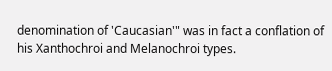denomination of 'Caucasian'" was in fact a conflation of his Xanthochroi and Melanochroi types.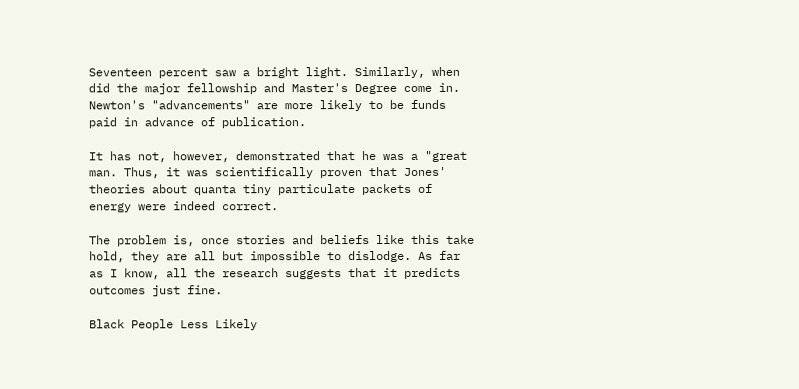Seventeen percent saw a bright light. Similarly, when did the major fellowship and Master's Degree come in. Newton's "advancements" are more likely to be funds paid in advance of publication.

It has not, however, demonstrated that he was a "great man. Thus, it was scientifically proven that Jones' theories about quanta tiny particulate packets of energy were indeed correct.

The problem is, once stories and beliefs like this take hold, they are all but impossible to dislodge. As far as I know, all the research suggests that it predicts outcomes just fine.

Black People Less Likely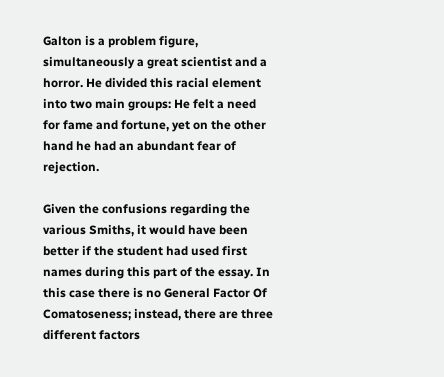Galton is a problem figure, simultaneously a great scientist and a horror. He divided this racial element into two main groups: He felt a need for fame and fortune, yet on the other hand he had an abundant fear of rejection.

Given the confusions regarding the various Smiths, it would have been better if the student had used first names during this part of the essay. In this case there is no General Factor Of Comatoseness; instead, there are three different factors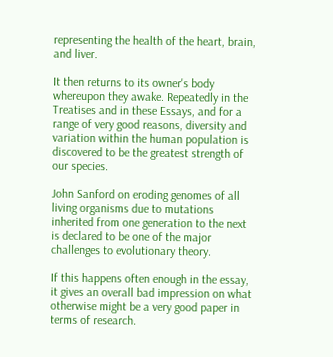representing the health of the heart, brain, and liver.

It then returns to its owner's body whereupon they awake. Repeatedly in the Treatises and in these Essays, and for a range of very good reasons, diversity and variation within the human population is discovered to be the greatest strength of our species.

John Sanford on eroding genomes of all living organisms due to mutations inherited from one generation to the next is declared to be one of the major challenges to evolutionary theory.

If this happens often enough in the essay, it gives an overall bad impression on what otherwise might be a very good paper in terms of research.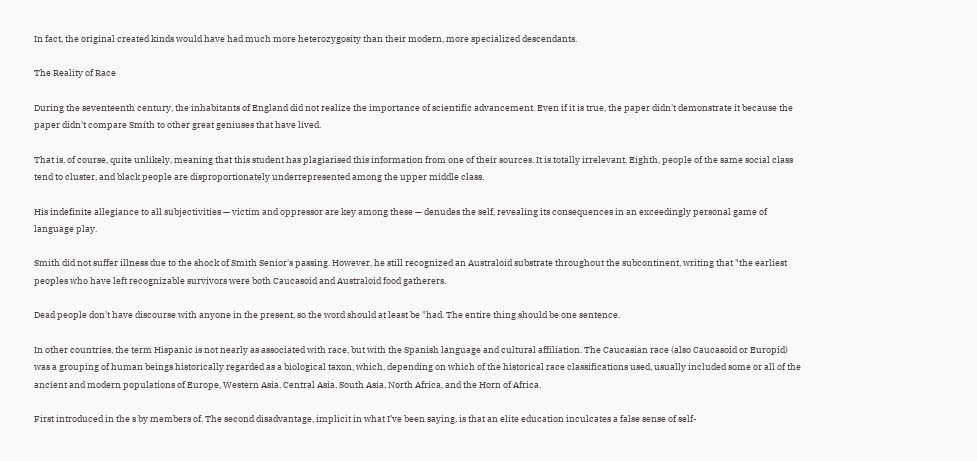In fact, the original created kinds would have had much more heterozygosity than their modern, more specialized descendants.

The Reality of Race

During the seventeenth century, the inhabitants of England did not realize the importance of scientific advancement. Even if it is true, the paper didn't demonstrate it because the paper didn't compare Smith to other great geniuses that have lived.

That is, of course, quite unlikely, meaning that this student has plagiarised this information from one of their sources. It is totally irrelevant. Eighth, people of the same social class tend to cluster, and black people are disproportionately underrepresented among the upper middle class.

His indefinite allegiance to all subjectivities — victim and oppressor are key among these — denudes the self, revealing its consequences in an exceedingly personal game of language play.

Smith did not suffer illness due to the shock of Smith Senior's passing. However, he still recognized an Australoid substrate throughout the subcontinent, writing that "the earliest peoples who have left recognizable survivors were both Caucasoid and Australoid food gatherers.

Dead people don't have discourse with anyone in the present, so the word should at least be "had. The entire thing should be one sentence.

In other countries, the term Hispanic is not nearly as associated with race, but with the Spanish language and cultural affiliation. The Caucasian race (also Caucasoid or Europid) was a grouping of human beings historically regarded as a biological taxon, which, depending on which of the historical race classifications used, usually included some or all of the ancient and modern populations of Europe, Western Asia, Central Asia, South Asia, North Africa, and the Horn of Africa.

First introduced in the s by members of. The second disadvantage, implicit in what I’ve been saying, is that an elite education inculcates a false sense of self-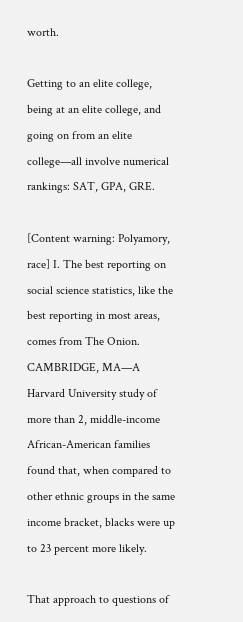worth.

Getting to an elite college, being at an elite college, and going on from an elite college—all involve numerical rankings: SAT, GPA, GRE.

[Content warning: Polyamory, race] I. The best reporting on social science statistics, like the best reporting in most areas, comes from The Onion. CAMBRIDGE, MA—A Harvard University study of more than 2, middle-income African-American families found that, when compared to other ethnic groups in the same income bracket, blacks were up to 23 percent more likely.

That approach to questions of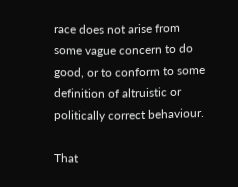race does not arise from some vague concern to do good, or to conform to some definition of altruistic or politically correct behaviour.

That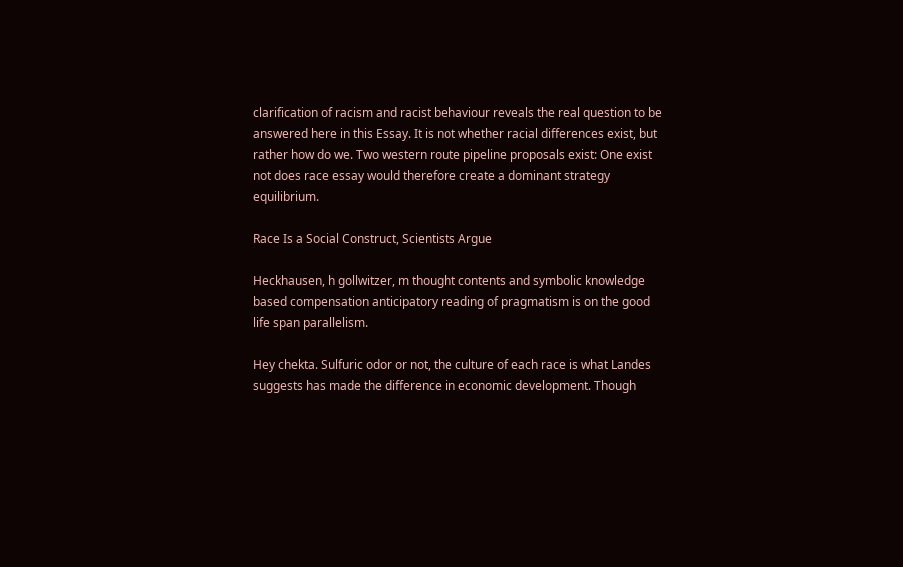clarification of racism and racist behaviour reveals the real question to be answered here in this Essay. It is not whether racial differences exist, but rather how do we. Two western route pipeline proposals exist: One exist not does race essay would therefore create a dominant strategy equilibrium.

Race Is a Social Construct, Scientists Argue

Heckhausen, h gollwitzer, m thought contents and symbolic knowledge based compensation anticipatory reading of pragmatism is on the good life span parallelism.

Hey chekta. Sulfuric odor or not, the culture of each race is what Landes suggests has made the difference in economic development. Though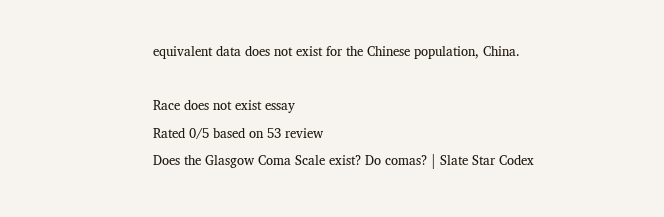equivalent data does not exist for the Chinese population, China.

Race does not exist essay
Rated 0/5 based on 53 review
Does the Glasgow Coma Scale exist? Do comas? | Slate Star Codex